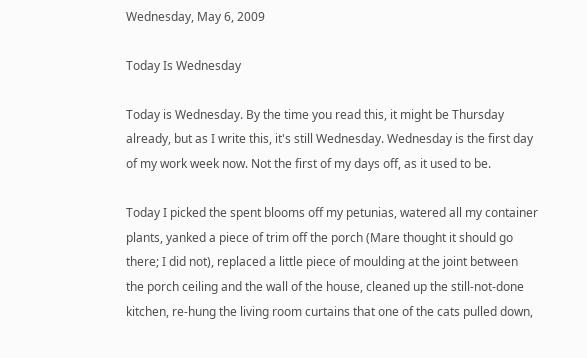Wednesday, May 6, 2009

Today Is Wednesday

Today is Wednesday. By the time you read this, it might be Thursday already, but as I write this, it's still Wednesday. Wednesday is the first day of my work week now. Not the first of my days off, as it used to be.

Today I picked the spent blooms off my petunias, watered all my container plants, yanked a piece of trim off the porch (Mare thought it should go there; I did not), replaced a little piece of moulding at the joint between the porch ceiling and the wall of the house, cleaned up the still-not-done kitchen, re-hung the living room curtains that one of the cats pulled down,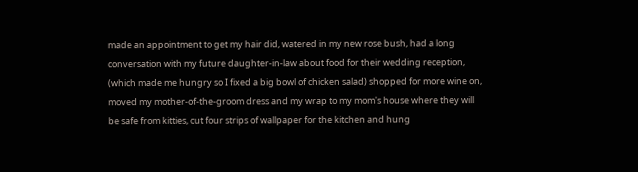made an appointment to get my hair did, watered in my new rose bush, had a long conversation with my future daughter-in-law about food for their wedding reception, (which made me hungry so I fixed a big bowl of chicken salad) shopped for more wine on, moved my mother-of-the-groom dress and my wrap to my mom's house where they will be safe from kitties, cut four strips of wallpaper for the kitchen and hung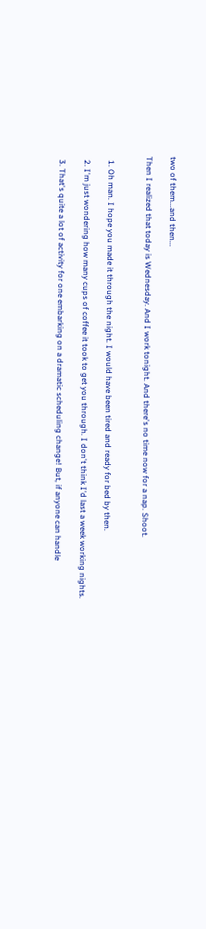two of them...and then...

Then I realized that today is Wednesday. And I work tonight. And there's no time now for a nap. Shoot.


  1. Oh man. I hope you made it through the night. I would have been tired and ready for bed by then.

  2. I'm just wondering how many cups of coffee it took to get you through. I don't think I'd last a week working nights.

  3. That's quite a lot of activity for one embarking on a dramatic scheduling change! But, if anyone can handle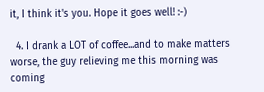it, I think it's you. Hope it goes well! :-)

  4. I drank a LOT of coffee...and to make matters worse, the guy relieving me this morning was coming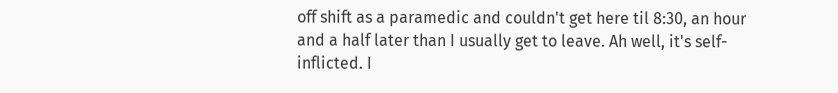off shift as a paramedic and couldn't get here til 8:30, an hour and a half later than I usually get to leave. Ah well, it's self-inflicted. I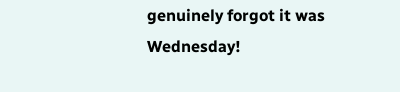genuinely forgot it was Wednesday!